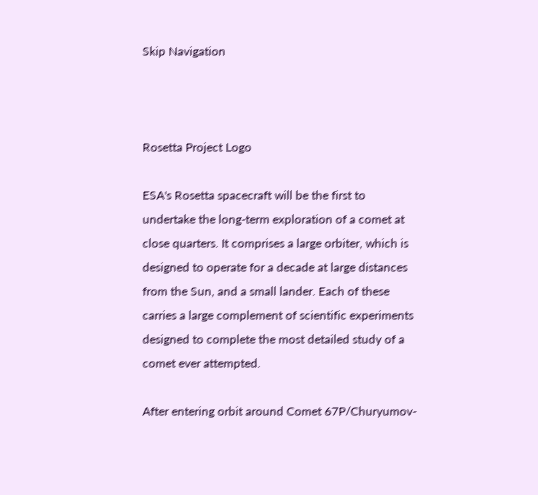Skip Navigation



Rosetta Project Logo

ESA's Rosetta spacecraft will be the first to undertake the long-term exploration of a comet at close quarters. It comprises a large orbiter, which is designed to operate for a decade at large distances from the Sun, and a small lander. Each of these carries a large complement of scientific experiments designed to complete the most detailed study of a comet ever attempted.

After entering orbit around Comet 67P/Churyumov-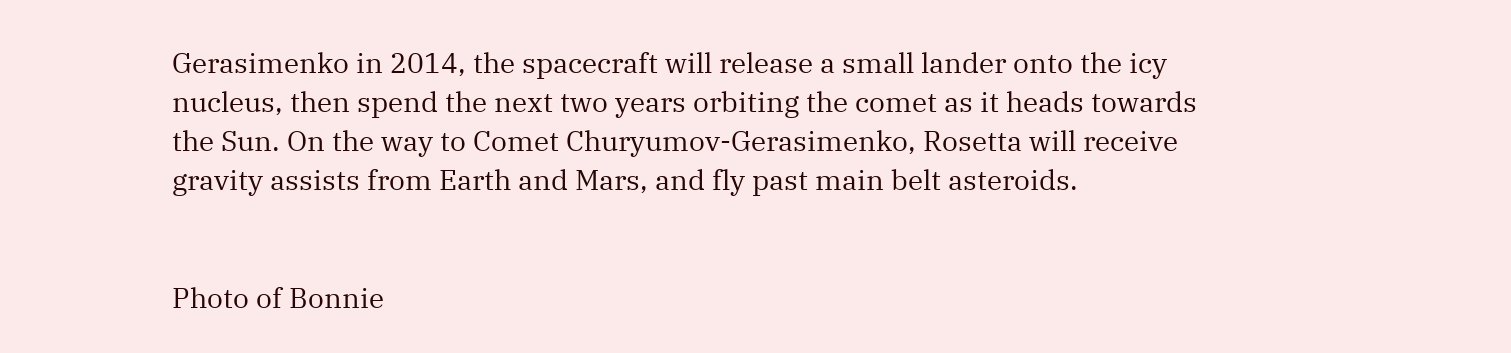Gerasimenko in 2014, the spacecraft will release a small lander onto the icy nucleus, then spend the next two years orbiting the comet as it heads towards the Sun. On the way to Comet Churyumov-Gerasimenko, Rosetta will receive gravity assists from Earth and Mars, and fly past main belt asteroids.


Photo of Bonnie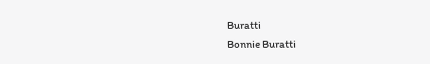Buratti
Bonnie Buratti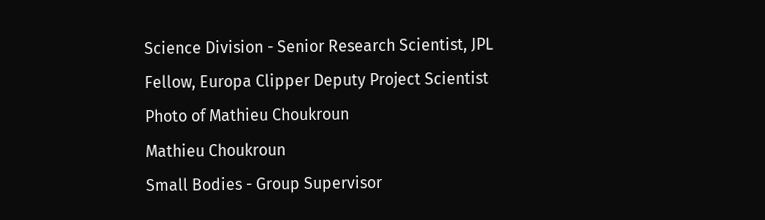Science Division - Senior Research Scientist, JPL Fellow, Europa Clipper Deputy Project Scientist
Photo of Mathieu Choukroun
Mathieu Choukroun
Small Bodies - Group Supervisor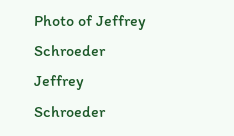Photo of Jeffrey Schroeder
Jeffrey Schroeder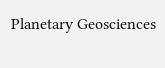Planetary Geosciences